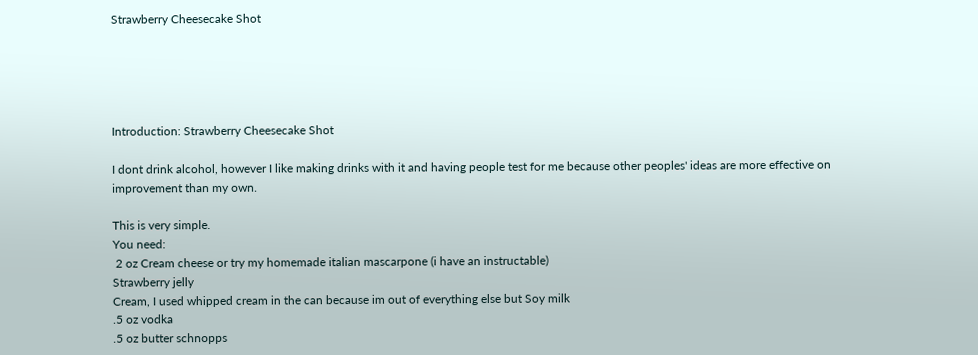Strawberry Cheesecake Shot





Introduction: Strawberry Cheesecake Shot

I dont drink alcohol, however I like making drinks with it and having people test for me because other peoples' ideas are more effective on improvement than my own.

This is very simple.
You need:
 2 oz Cream cheese or try my homemade italian mascarpone (i have an instructable)
Strawberry jelly
Cream, I used whipped cream in the can because im out of everything else but Soy milk
.5 oz vodka
.5 oz butter schnopps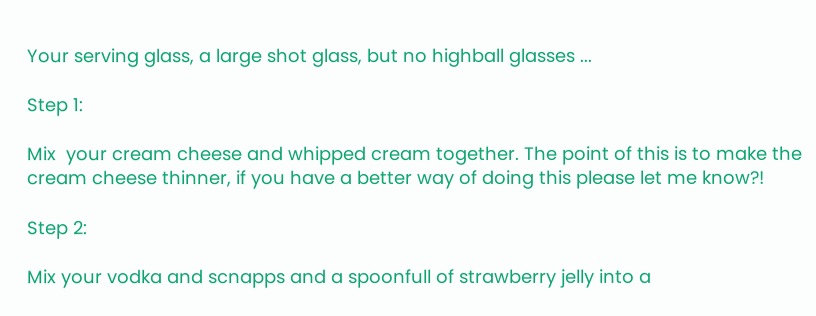Your serving glass, a large shot glass, but no highball glasses ...

Step 1:

Mix  your cream cheese and whipped cream together. The point of this is to make the cream cheese thinner, if you have a better way of doing this please let me know?!

Step 2:

Mix your vodka and scnapps and a spoonfull of strawberry jelly into a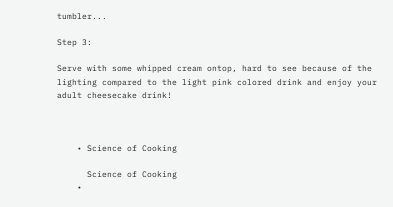tumbler...

Step 3:

Serve with some whipped cream ontop, hard to see because of the lighting compared to the light pink colored drink and enjoy your adult cheesecake drink!



    • Science of Cooking

      Science of Cooking
    •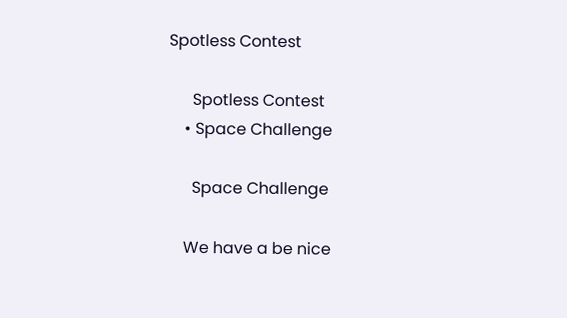Spotless Contest

      Spotless Contest
    • Space Challenge

      Space Challenge

    We have a be nice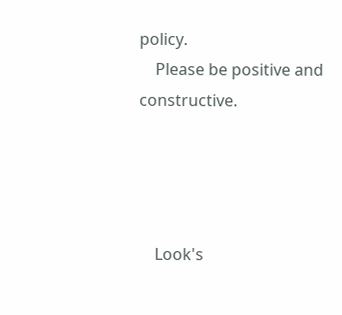policy.
    Please be positive and constructive.




    Look's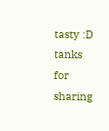tasty :D tanks for sharing